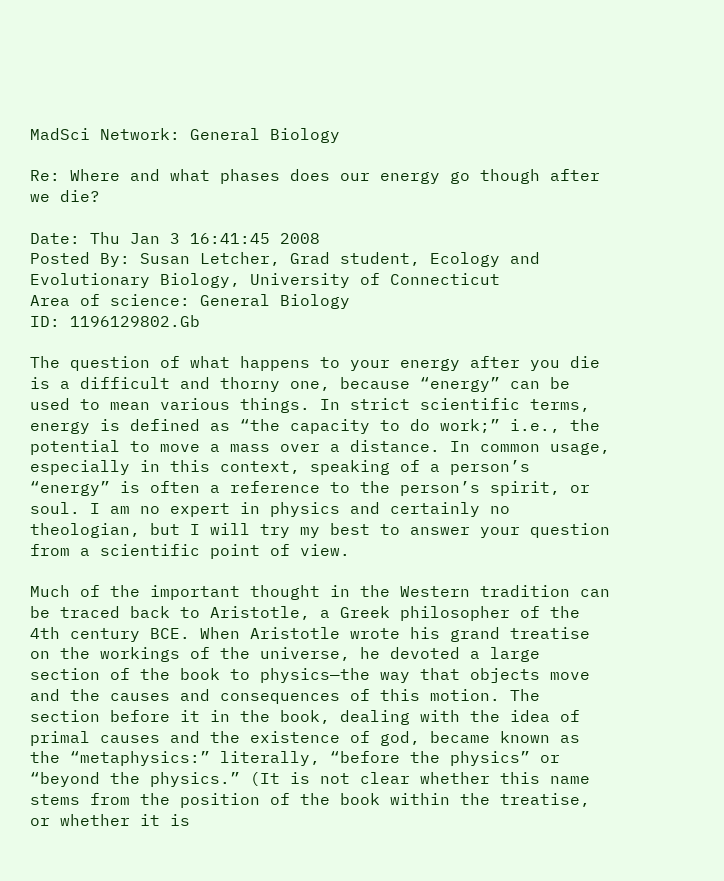MadSci Network: General Biology

Re: Where and what phases does our energy go though after we die?

Date: Thu Jan 3 16:41:45 2008
Posted By: Susan Letcher, Grad student, Ecology and Evolutionary Biology, University of Connecticut
Area of science: General Biology
ID: 1196129802.Gb

The question of what happens to your energy after you die is a difficult and thorny one, because “energy” can be used to mean various things. In strict scientific terms, energy is defined as “the capacity to do work;” i.e., the potential to move a mass over a distance. In common usage, especially in this context, speaking of a person’s “energy” is often a reference to the person’s spirit, or soul. I am no expert in physics and certainly no theologian, but I will try my best to answer your question from a scientific point of view.

Much of the important thought in the Western tradition can be traced back to Aristotle, a Greek philosopher of the 4th century BCE. When Aristotle wrote his grand treatise on the workings of the universe, he devoted a large section of the book to physics—the way that objects move and the causes and consequences of this motion. The section before it in the book, dealing with the idea of primal causes and the existence of god, became known as the “metaphysics:” literally, “before the physics” or “beyond the physics.” (It is not clear whether this name stems from the position of the book within the treatise, or whether it is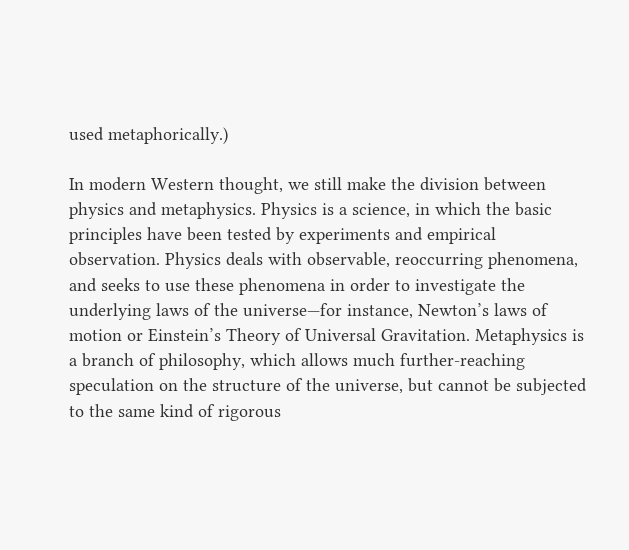used metaphorically.)

In modern Western thought, we still make the division between physics and metaphysics. Physics is a science, in which the basic principles have been tested by experiments and empirical observation. Physics deals with observable, reoccurring phenomena, and seeks to use these phenomena in order to investigate the underlying laws of the universe—for instance, Newton’s laws of motion or Einstein’s Theory of Universal Gravitation. Metaphysics is a branch of philosophy, which allows much further-reaching speculation on the structure of the universe, but cannot be subjected to the same kind of rigorous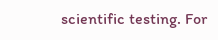scientific testing. For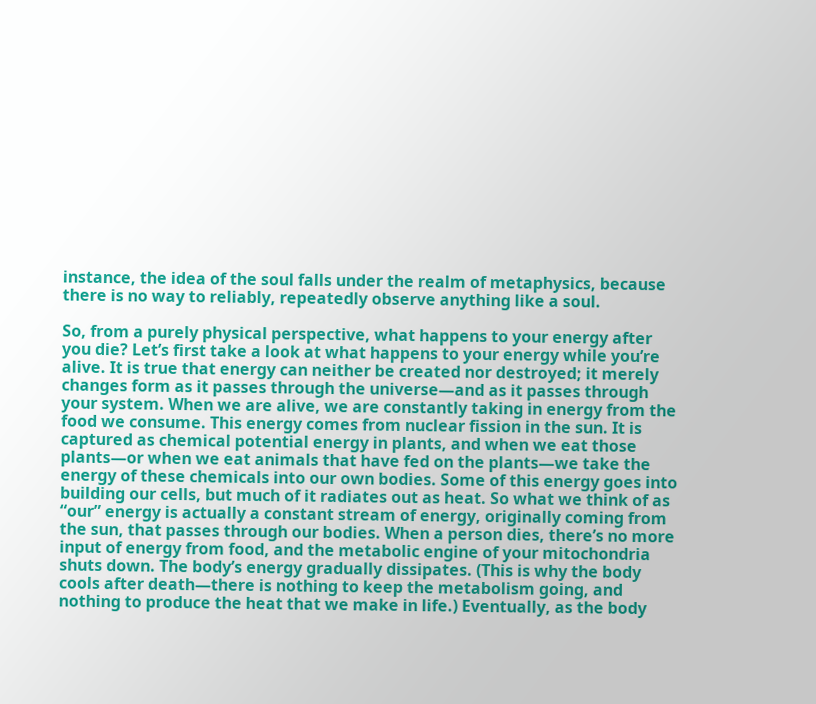instance, the idea of the soul falls under the realm of metaphysics, because there is no way to reliably, repeatedly observe anything like a soul.

So, from a purely physical perspective, what happens to your energy after you die? Let’s first take a look at what happens to your energy while you’re alive. It is true that energy can neither be created nor destroyed; it merely changes form as it passes through the universe—and as it passes through your system. When we are alive, we are constantly taking in energy from the food we consume. This energy comes from nuclear fission in the sun. It is captured as chemical potential energy in plants, and when we eat those plants—or when we eat animals that have fed on the plants—we take the energy of these chemicals into our own bodies. Some of this energy goes into building our cells, but much of it radiates out as heat. So what we think of as “our” energy is actually a constant stream of energy, originally coming from the sun, that passes through our bodies. When a person dies, there’s no more input of energy from food, and the metabolic engine of your mitochondria shuts down. The body’s energy gradually dissipates. (This is why the body cools after death—there is nothing to keep the metabolism going, and nothing to produce the heat that we make in life.) Eventually, as the body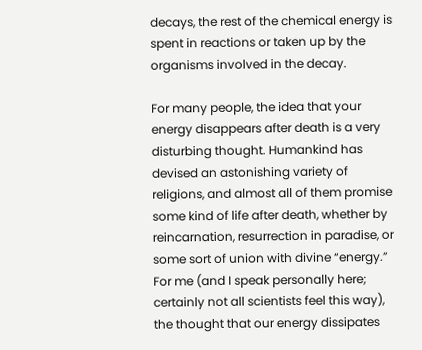decays, the rest of the chemical energy is spent in reactions or taken up by the organisms involved in the decay.

For many people, the idea that your energy disappears after death is a very disturbing thought. Humankind has devised an astonishing variety of religions, and almost all of them promise some kind of life after death, whether by reincarnation, resurrection in paradise, or some sort of union with divine “energy.” For me (and I speak personally here; certainly not all scientists feel this way), the thought that our energy dissipates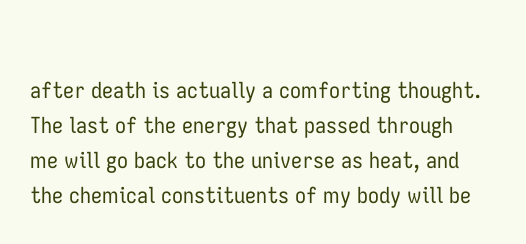after death is actually a comforting thought. The last of the energy that passed through me will go back to the universe as heat, and the chemical constituents of my body will be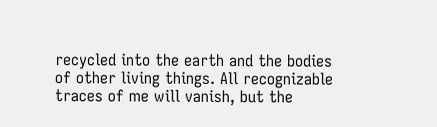recycled into the earth and the bodies of other living things. All recognizable traces of me will vanish, but the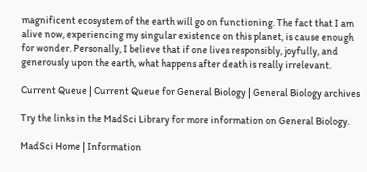magnificent ecosystem of the earth will go on functioning. The fact that I am alive now, experiencing my singular existence on this planet, is cause enough for wonder. Personally, I believe that if one lives responsibly, joyfully, and generously upon the earth, what happens after death is really irrelevant.

Current Queue | Current Queue for General Biology | General Biology archives

Try the links in the MadSci Library for more information on General Biology.

MadSci Home | Information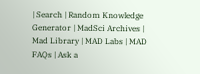| Search | Random Knowledge Generator | MadSci Archives | Mad Library | MAD Labs | MAD FAQs | Ask a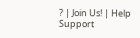? | Join Us! | Help Support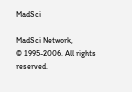MadSci

MadSci Network,
© 1995-2006. All rights reserved.